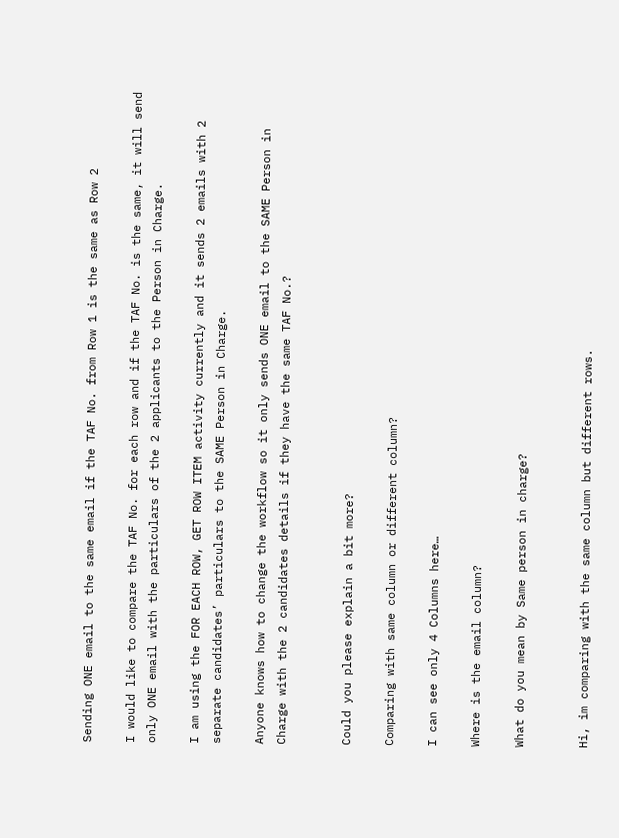Sending ONE email to the same email if the TAF No. from Row 1 is the same as Row 2

I would like to compare the TAF No. for each row and if the TAF No. is the same, it will send only ONE email with the particulars of the 2 applicants to the Person in Charge.

I am using the FOR EACH ROW, GET ROW ITEM activity currently and it sends 2 emails with 2 separate candidates’ particulars to the SAME Person in Charge.

Anyone knows how to change the workflow so it only sends ONE email to the SAME Person in Charge with the 2 candidates details if they have the same TAF No.?


Could you please explain a bit more?

Comparing with same column or different column?

I can see only 4 Columns here…

Where is the email column?

What do you mean by Same person in charge?


Hi, im comparing with the same column but different rows.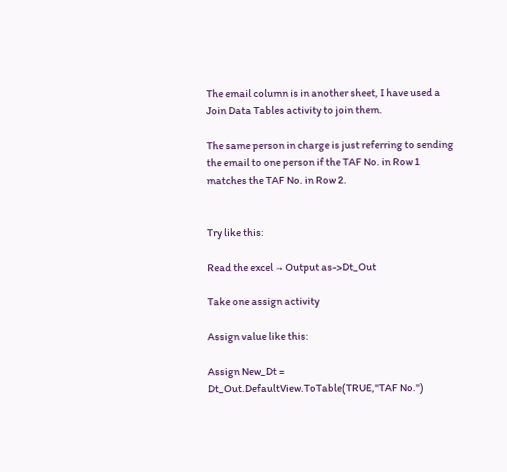The email column is in another sheet, I have used a Join Data Tables activity to join them.

The same person in charge is just referring to sending the email to one person if the TAF No. in Row 1 matches the TAF No. in Row 2.


Try like this:

Read the excel → Output as->Dt_Out

Take one assign activity

Assign value like this:

Assign New_Dt = Dt_Out.DefaultView.ToTable(TRUE,"TAF No.")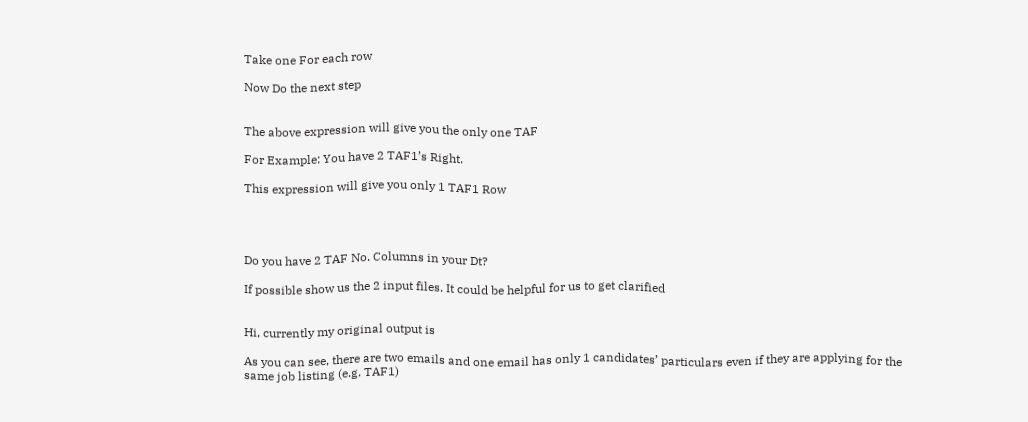Take one For each row

Now Do the next step


The above expression will give you the only one TAF

For Example: You have 2 TAF1’s Right.

This expression will give you only 1 TAF1 Row




Do you have 2 TAF No. Columns in your Dt?

If possible show us the 2 input files. It could be helpful for us to get clarified


Hi, currently my original output is

As you can see, there are two emails and one email has only 1 candidates’ particulars even if they are applying for the same job listing (e.g. TAF1)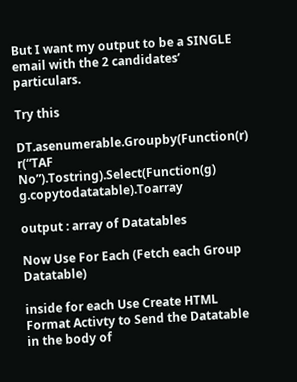But I want my output to be a SINGLE email with the 2 candidates’ particulars.

Try this

DT.asenumerable.Groupby(Function(r) r(“TAF No”).Tostring).Select(Function(g) g.copytodatatable).Toarray

output : array of Datatables

Now Use For Each (Fetch each Group Datatable)

inside for each Use Create HTML Format Activty to Send the Datatable in the body of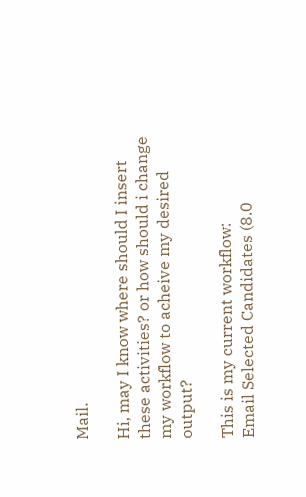Mail.

Hi, may I know where should I insert these activities? or how should i change my workflow to acheive my desired output?

This is my current workflow:
Email Selected Candidates (8.0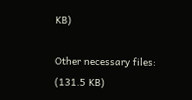KB)

Other necessary files: (131.5 KB)